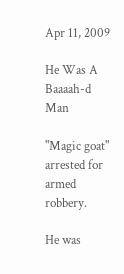Apr 11, 2009

He Was A Baaaah-d Man

"Magic goat" arrested for armed robbery.

He was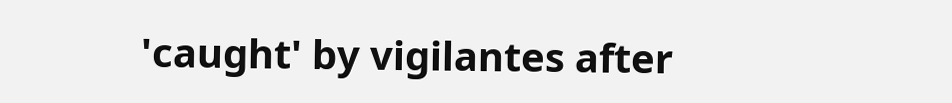'caught' by vigilantes after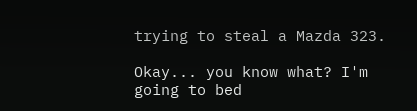trying to steal a Mazda 323.

Okay... you know what? I'm going to bed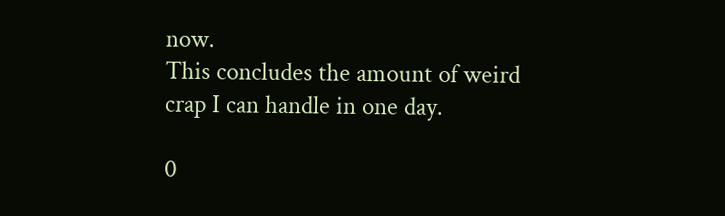now.
This concludes the amount of weird crap I can handle in one day.

0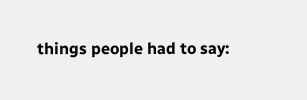things people had to say: